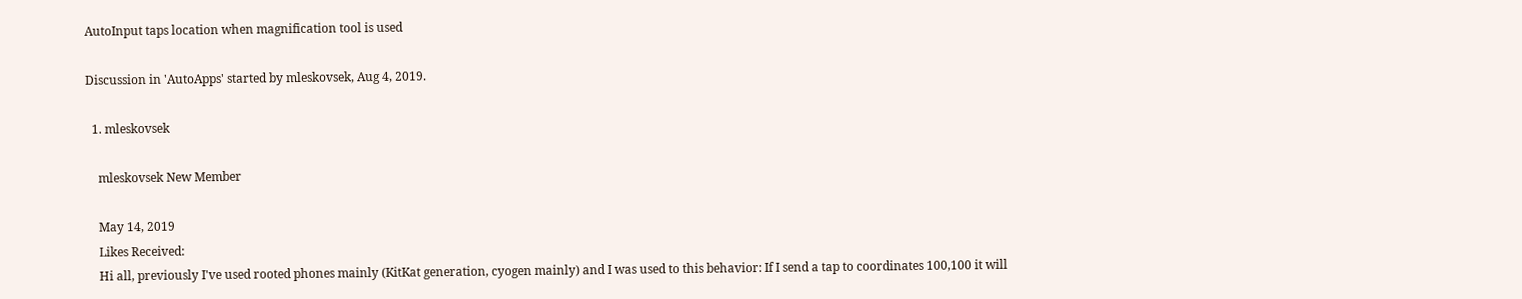AutoInput taps location when magnification tool is used

Discussion in 'AutoApps' started by mleskovsek, Aug 4, 2019.

  1. mleskovsek

    mleskovsek New Member

    May 14, 2019
    Likes Received:
    Hi all, previously I've used rooted phones mainly (KitKat generation, cyogen mainly) and I was used to this behavior: If I send a tap to coordinates 100,100 it will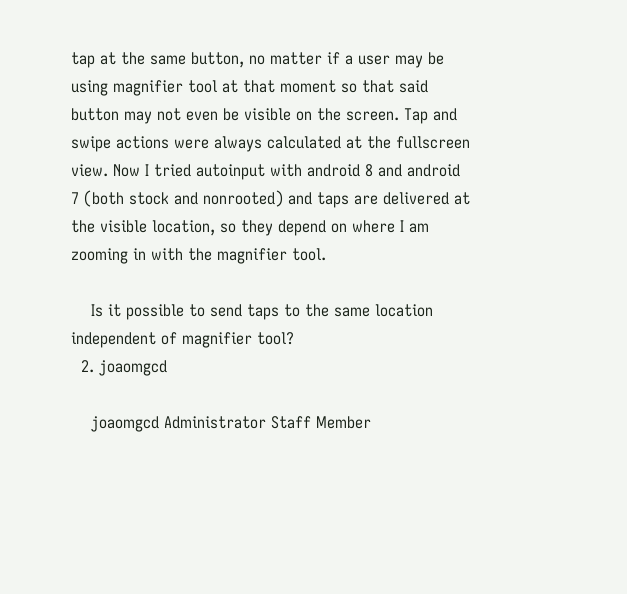tap at the same button, no matter if a user may be using magnifier tool at that moment so that said button may not even be visible on the screen. Tap and swipe actions were always calculated at the fullscreen view. Now I tried autoinput with android 8 and android 7 (both stock and nonrooted) and taps are delivered at the visible location, so they depend on where I am zooming in with the magnifier tool.

    Is it possible to send taps to the same location independent of magnifier tool?
  2. joaomgcd

    joaomgcd Administrator Staff Member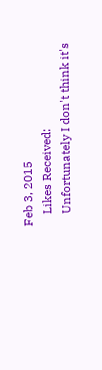Feb 3, 2015
    Likes Received:
    Unfortunately I don't think it's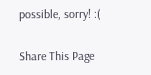possible, sorry! :(

Share This Page